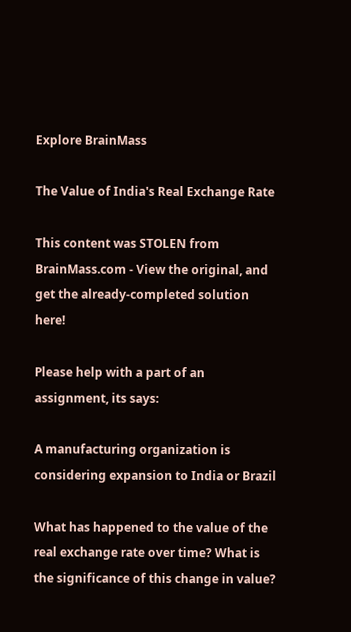Explore BrainMass

The Value of India's Real Exchange Rate

This content was STOLEN from BrainMass.com - View the original, and get the already-completed solution here!

Please help with a part of an assignment, its says:

A manufacturing organization is considering expansion to India or Brazil

What has happened to the value of the real exchange rate over time? What is the significance of this change in value?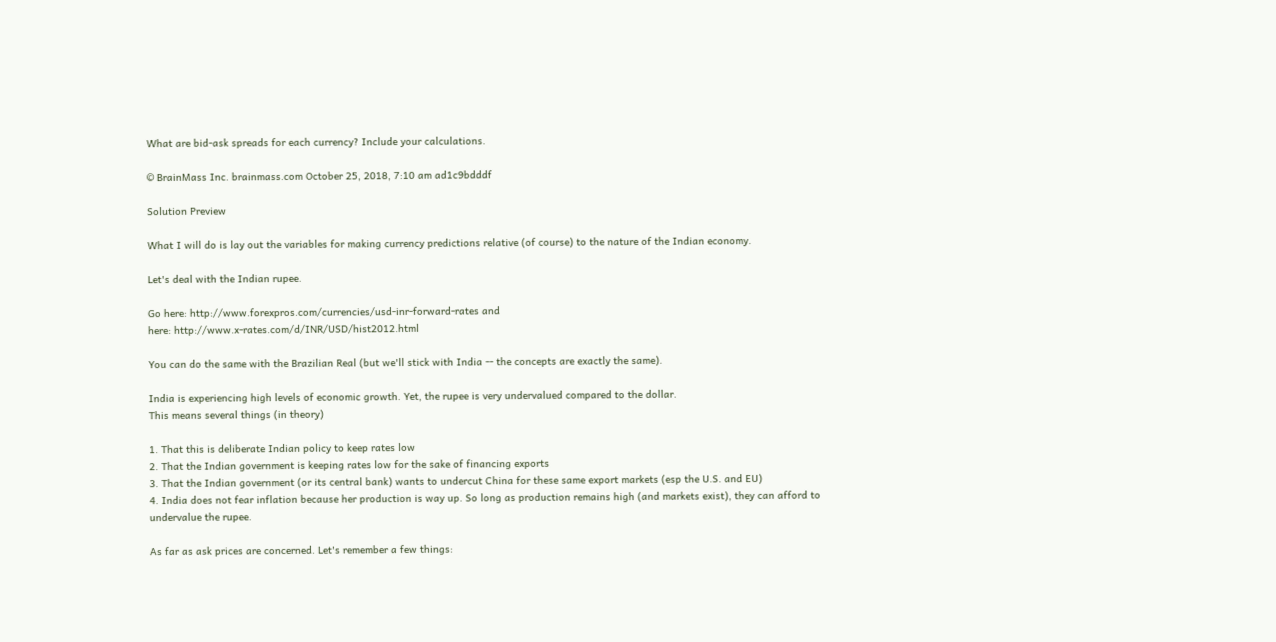What are bid-ask spreads for each currency? Include your calculations.

© BrainMass Inc. brainmass.com October 25, 2018, 7:10 am ad1c9bdddf

Solution Preview

What I will do is lay out the variables for making currency predictions relative (of course) to the nature of the Indian economy.

Let's deal with the Indian rupee.

Go here: http://www.forexpros.com/currencies/usd-inr-forward-rates and
here: http://www.x-rates.com/d/INR/USD/hist2012.html

You can do the same with the Brazilian Real (but we'll stick with India -- the concepts are exactly the same).

India is experiencing high levels of economic growth. Yet, the rupee is very undervalued compared to the dollar.
This means several things (in theory)

1. That this is deliberate Indian policy to keep rates low
2. That the Indian government is keeping rates low for the sake of financing exports
3. That the Indian government (or its central bank) wants to undercut China for these same export markets (esp the U.S. and EU)
4. India does not fear inflation because her production is way up. So long as production remains high (and markets exist), they can afford to undervalue the rupee.

As far as ask prices are concerned. Let's remember a few things: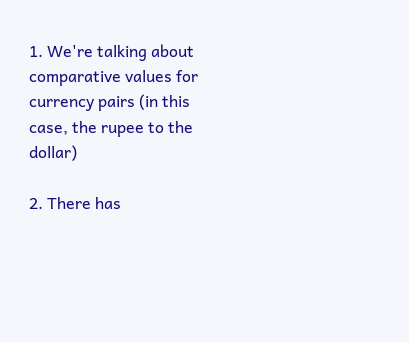1. We're talking about comparative values for currency pairs (in this case, the rupee to the dollar)

2. There has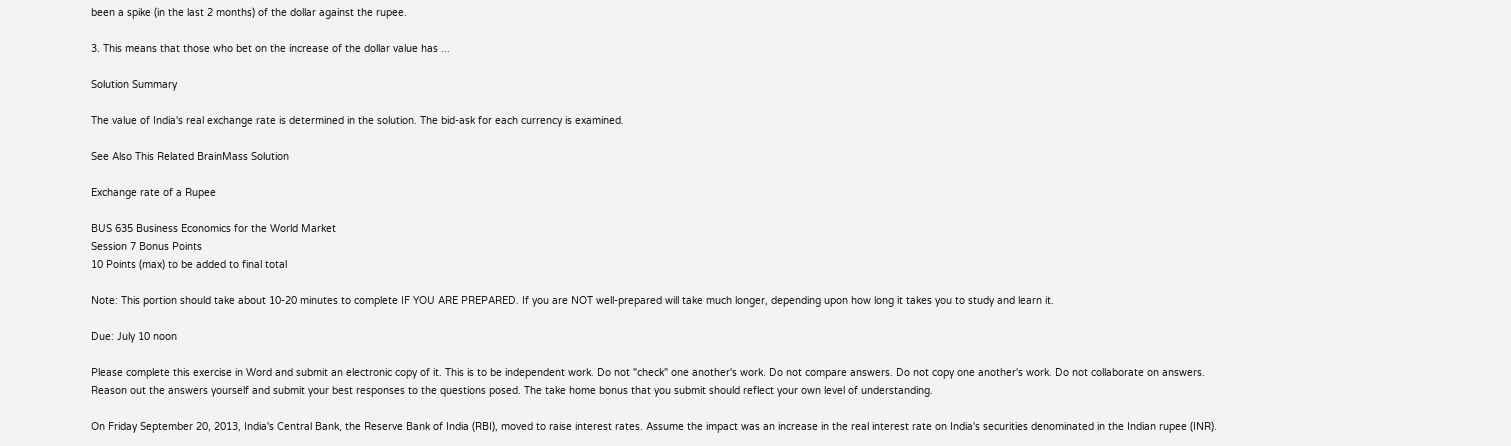been a spike (in the last 2 months) of the dollar against the rupee.

3. This means that those who bet on the increase of the dollar value has ...

Solution Summary

The value of India's real exchange rate is determined in the solution. The bid-ask for each currency is examined.

See Also This Related BrainMass Solution

Exchange rate of a Rupee

BUS 635 Business Economics for the World Market
Session 7 Bonus Points
10 Points (max) to be added to final total

Note: This portion should take about 10-20 minutes to complete IF YOU ARE PREPARED. If you are NOT well-prepared will take much longer, depending upon how long it takes you to study and learn it.

Due: July 10 noon

Please complete this exercise in Word and submit an electronic copy of it. This is to be independent work. Do not "check" one another's work. Do not compare answers. Do not copy one another's work. Do not collaborate on answers. Reason out the answers yourself and submit your best responses to the questions posed. The take home bonus that you submit should reflect your own level of understanding.

On Friday September 20, 2013, India's Central Bank, the Reserve Bank of India (RBI), moved to raise interest rates. Assume the impact was an increase in the real interest rate on India's securities denominated in the Indian rupee (INR).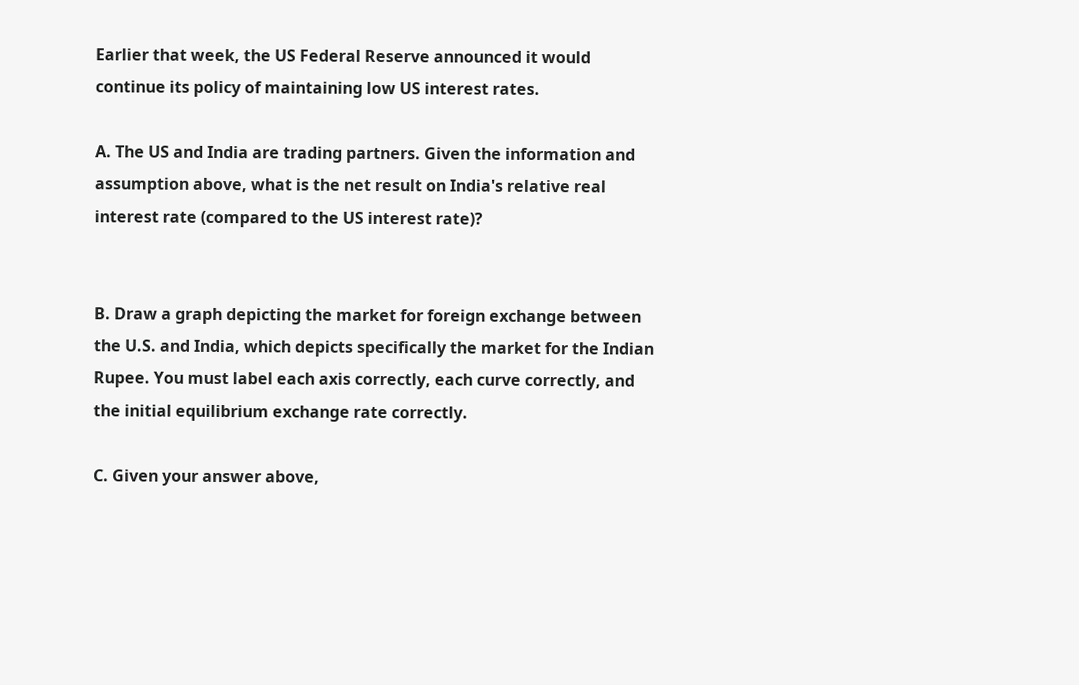Earlier that week, the US Federal Reserve announced it would continue its policy of maintaining low US interest rates.

A. The US and India are trading partners. Given the information and assumption above, what is the net result on India's relative real interest rate (compared to the US interest rate)?


B. Draw a graph depicting the market for foreign exchange between the U.S. and India, which depicts specifically the market for the Indian Rupee. You must label each axis correctly, each curve correctly, and the initial equilibrium exchange rate correctly.

C. Given your answer above,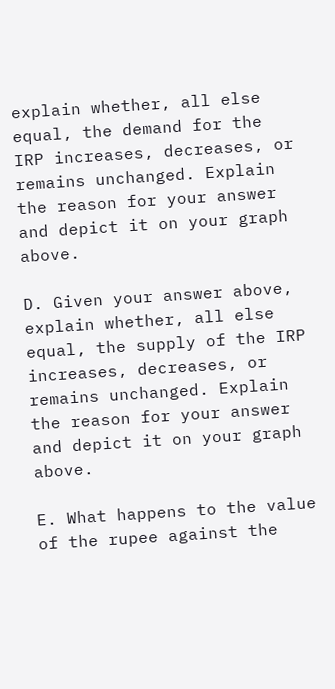explain whether, all else equal, the demand for the IRP increases, decreases, or remains unchanged. Explain the reason for your answer and depict it on your graph above.

D. Given your answer above, explain whether, all else equal, the supply of the IRP increases, decreases, or remains unchanged. Explain the reason for your answer and depict it on your graph above.

E. What happens to the value of the rupee against the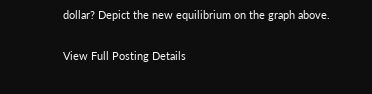dollar? Depict the new equilibrium on the graph above.

View Full Posting Details